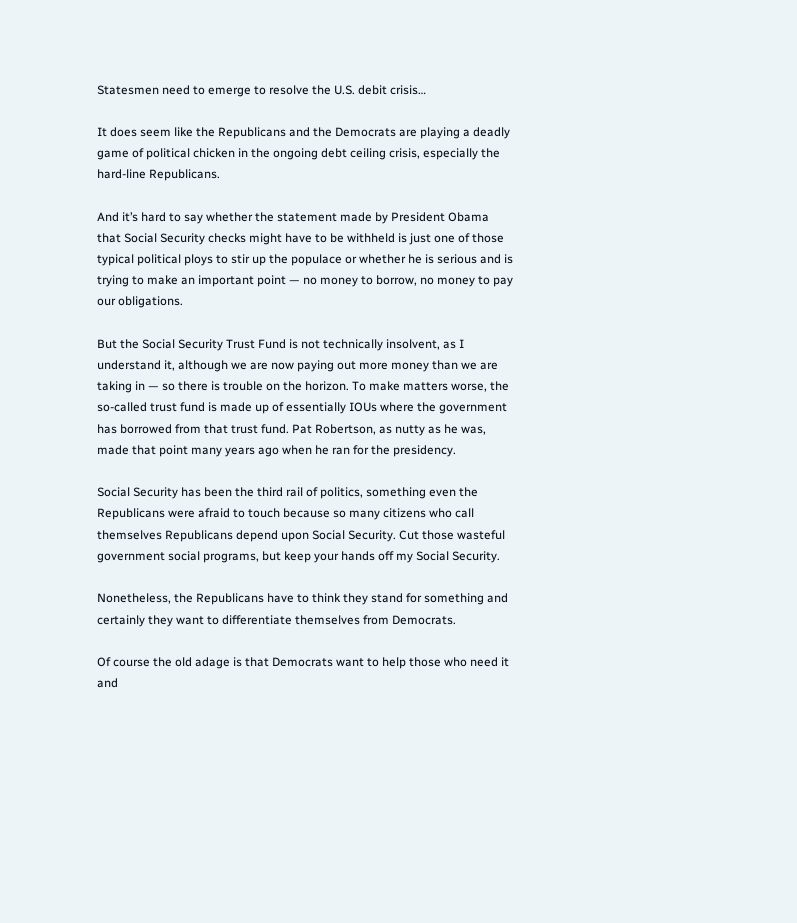Statesmen need to emerge to resolve the U.S. debit crisis…

It does seem like the Republicans and the Democrats are playing a deadly game of political chicken in the ongoing debt ceiling crisis, especially the hard-line Republicans.

And it’s hard to say whether the statement made by President Obama that Social Security checks might have to be withheld is just one of those typical political ploys to stir up the populace or whether he is serious and is trying to make an important point — no money to borrow, no money to pay our obligations.

But the Social Security Trust Fund is not technically insolvent, as I understand it, although we are now paying out more money than we are taking in — so there is trouble on the horizon. To make matters worse, the so-called trust fund is made up of essentially IOUs where the government has borrowed from that trust fund. Pat Robertson, as nutty as he was, made that point many years ago when he ran for the presidency.

Social Security has been the third rail of politics, something even the Republicans were afraid to touch because so many citizens who call themselves Republicans depend upon Social Security. Cut those wasteful government social programs, but keep your hands off my Social Security.

Nonetheless, the Republicans have to think they stand for something and certainly they want to differentiate themselves from Democrats.

Of course the old adage is that Democrats want to help those who need it and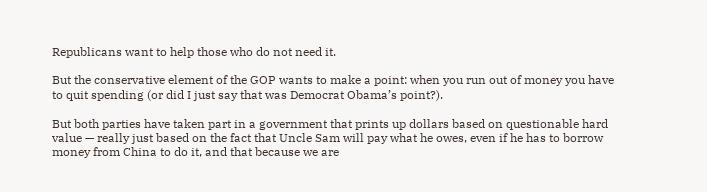Republicans want to help those who do not need it.

But the conservative element of the GOP wants to make a point: when you run out of money you have to quit spending (or did I just say that was Democrat Obama’s point?).

But both parties have taken part in a government that prints up dollars based on questionable hard value — really just based on the fact that Uncle Sam will pay what he owes, even if he has to borrow money from China to do it, and that because we are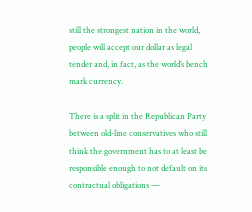still the strongest nation in the world, people will accept our dollar as legal tender and, in fact, as the world’s bench mark currency.

There is a split in the Republican Party between old-line conservatives who still think the government has to at least be responsible enough to not default on its contractual obligations —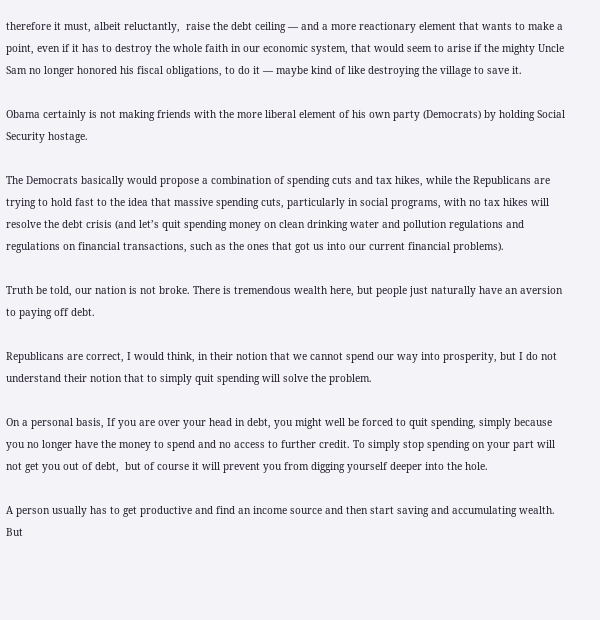therefore it must, albeit reluctantly,  raise the debt ceiling — and a more reactionary element that wants to make a point, even if it has to destroy the whole faith in our economic system, that would seem to arise if the mighty Uncle Sam no longer honored his fiscal obligations, to do it — maybe kind of like destroying the village to save it.

Obama certainly is not making friends with the more liberal element of his own party (Democrats) by holding Social Security hostage.

The Democrats basically would propose a combination of spending cuts and tax hikes, while the Republicans are trying to hold fast to the idea that massive spending cuts, particularly in social programs, with no tax hikes will resolve the debt crisis (and let’s quit spending money on clean drinking water and pollution regulations and regulations on financial transactions, such as the ones that got us into our current financial problems).

Truth be told, our nation is not broke. There is tremendous wealth here, but people just naturally have an aversion to paying off debt.

Republicans are correct, I would think, in their notion that we cannot spend our way into prosperity, but I do not understand their notion that to simply quit spending will solve the problem.

On a personal basis, If you are over your head in debt, you might well be forced to quit spending, simply because you no longer have the money to spend and no access to further credit. To simply stop spending on your part will not get you out of debt,  but of course it will prevent you from digging yourself deeper into the hole.

A person usually has to get productive and find an income source and then start saving and accumulating wealth. But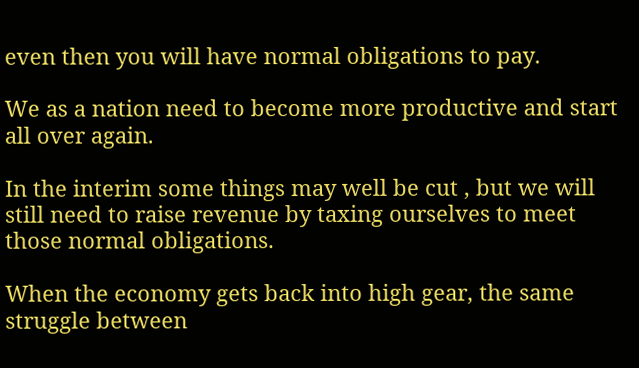even then you will have normal obligations to pay.

We as a nation need to become more productive and start all over again.

In the interim some things may well be cut , but we will still need to raise revenue by taxing ourselves to meet those normal obligations.

When the economy gets back into high gear, the same struggle between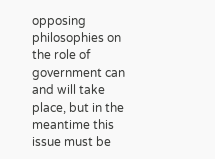opposing philosophies on the role of government can and will take place, but in the meantime this issue must be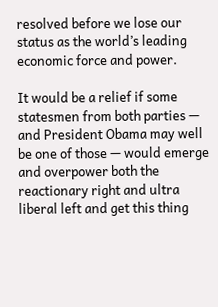resolved before we lose our status as the world’s leading economic force and power.

It would be a relief if some statesmen from both parties — and President Obama may well be one of those — would emerge and overpower both the reactionary right and ultra liberal left and get this thing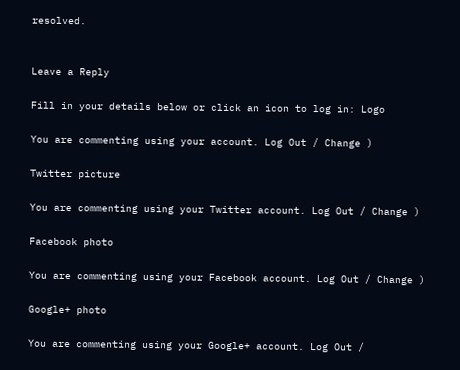resolved.


Leave a Reply

Fill in your details below or click an icon to log in: Logo

You are commenting using your account. Log Out / Change )

Twitter picture

You are commenting using your Twitter account. Log Out / Change )

Facebook photo

You are commenting using your Facebook account. Log Out / Change )

Google+ photo

You are commenting using your Google+ account. Log Out /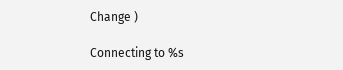Change )

Connecting to %s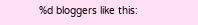%d bloggers like this: